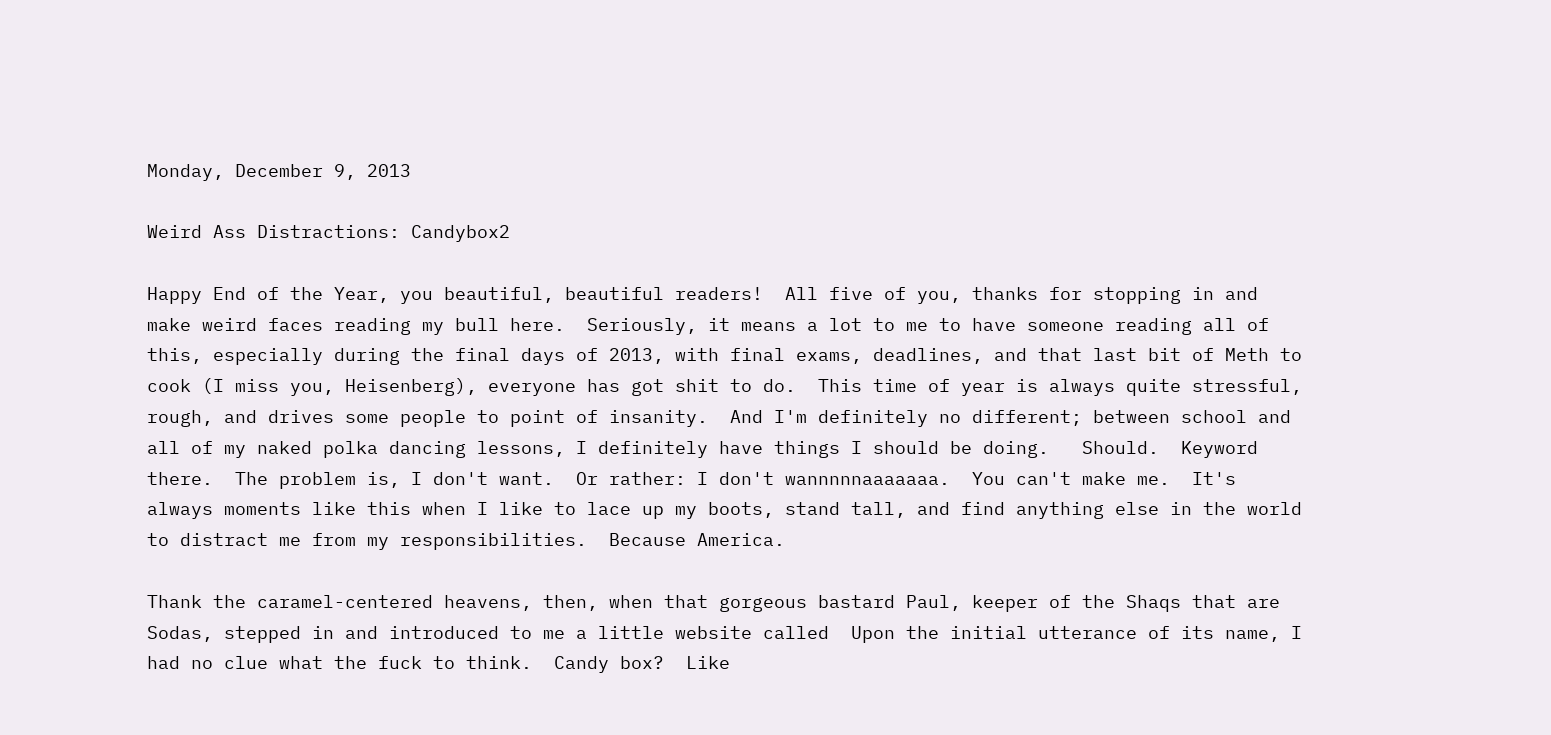Monday, December 9, 2013

Weird Ass Distractions: Candybox2

Happy End of the Year, you beautiful, beautiful readers!  All five of you, thanks for stopping in and make weird faces reading my bull here.  Seriously, it means a lot to me to have someone reading all of this, especially during the final days of 2013, with final exams, deadlines, and that last bit of Meth to cook (I miss you, Heisenberg), everyone has got shit to do.  This time of year is always quite stressful, rough, and drives some people to point of insanity.  And I'm definitely no different; between school and all of my naked polka dancing lessons, I definitely have things I should be doing.   Should.  Keyword there.  The problem is, I don't want.  Or rather: I don't wannnnnaaaaaaa.  You can't make me.  It's always moments like this when I like to lace up my boots, stand tall, and find anything else in the world to distract me from my responsibilities.  Because America.

Thank the caramel-centered heavens, then, when that gorgeous bastard Paul, keeper of the Shaqs that are Sodas, stepped in and introduced to me a little website called  Upon the initial utterance of its name, I had no clue what the fuck to think.  Candy box?  Like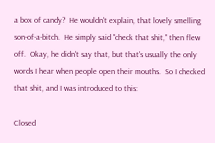a box of candy?  He wouldn't explain, that lovely smelling son-of-a-bitch.  He simply said "check that shit," then flew off.  Okay, he didn't say that, but that's usually the only words I hear when people open their mouths.  So I checked that shit, and I was introduced to this:

Closed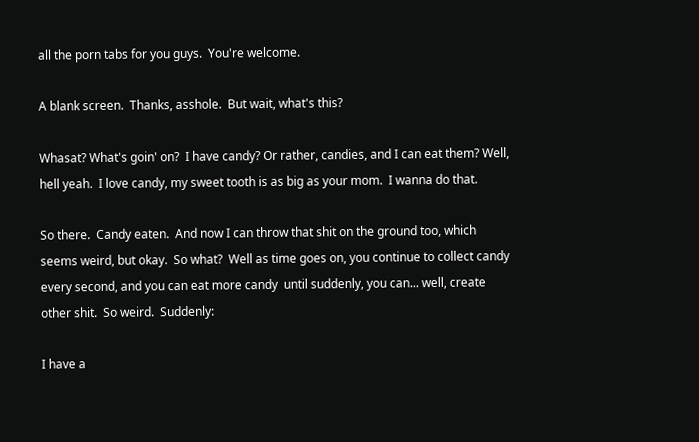all the porn tabs for you guys.  You're welcome.

A blank screen.  Thanks, asshole.  But wait, what's this?

Whasat? What's goin' on?  I have candy? Or rather, candies, and I can eat them? Well, hell yeah.  I love candy, my sweet tooth is as big as your mom.  I wanna do that.

So there.  Candy eaten.  And now I can throw that shit on the ground too, which seems weird, but okay.  So what?  Well as time goes on, you continue to collect candy every second, and you can eat more candy  until suddenly, you can... well, create other shit.  So weird.  Suddenly:

I have a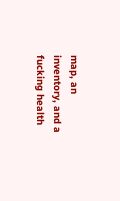map, an inventory, and a fucking health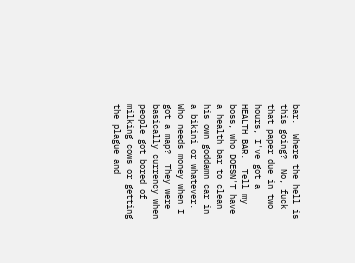bar.  Where the hell is this going?  No, fuck that paper due in two hours, I've got a HEALTH BAR.  Tell my boss, who DOESN'T have a health bar to clean his own goddamn car in a bikini or whatever.  Who needs money when I got a map?  They were basically currency when people got bored of milking cows or getting the plague and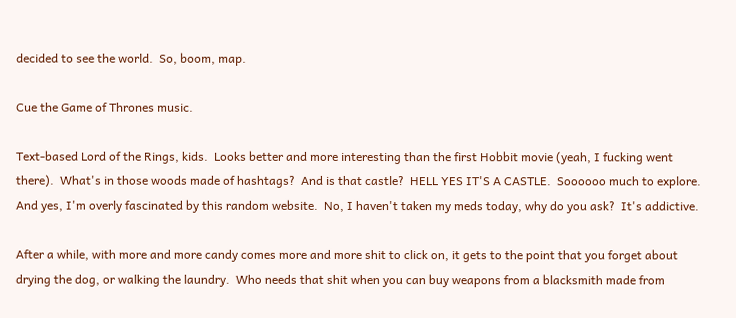decided to see the world.  So, boom, map.

Cue the Game of Thrones music.

Text-based Lord of the Rings, kids.  Looks better and more interesting than the first Hobbit movie (yeah, I fucking went there).  What's in those woods made of hashtags?  And is that castle?  HELL YES IT'S A CASTLE.  Soooooo much to explore.  And yes, I'm overly fascinated by this random website.  No, I haven't taken my meds today, why do you ask?  It's addictive.

After a while, with more and more candy comes more and more shit to click on, it gets to the point that you forget about drying the dog, or walking the laundry.  Who needs that shit when you can buy weapons from a blacksmith made from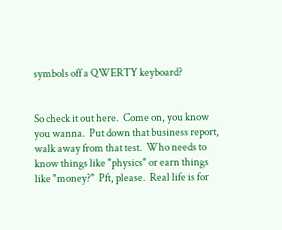symbols off a QWERTY keyboard?


So check it out here.  Come on, you know you wanna.  Put down that business report, walk away from that test.  Who needs to know things like "physics" or earn things like "money?"  Pft, please.  Real life is for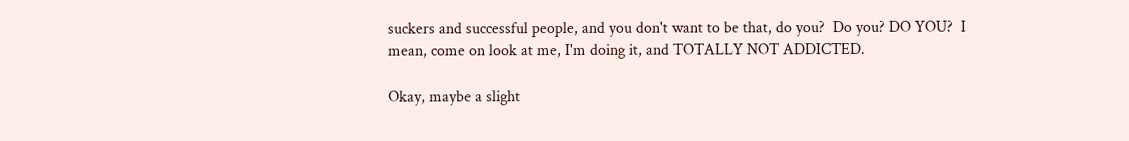suckers and successful people, and you don't want to be that, do you?  Do you? DO YOU?  I mean, come on look at me, I'm doing it, and TOTALLY NOT ADDICTED.

Okay, maybe a slight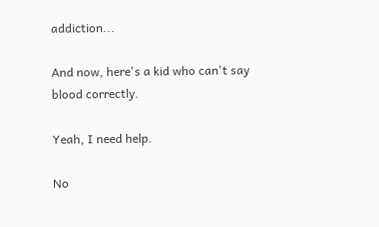addiction...

And now, here's a kid who can't say blood correctly.

Yeah, I need help.

No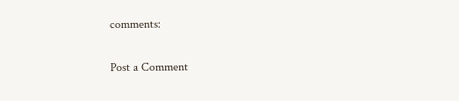comments:

Post a Comment